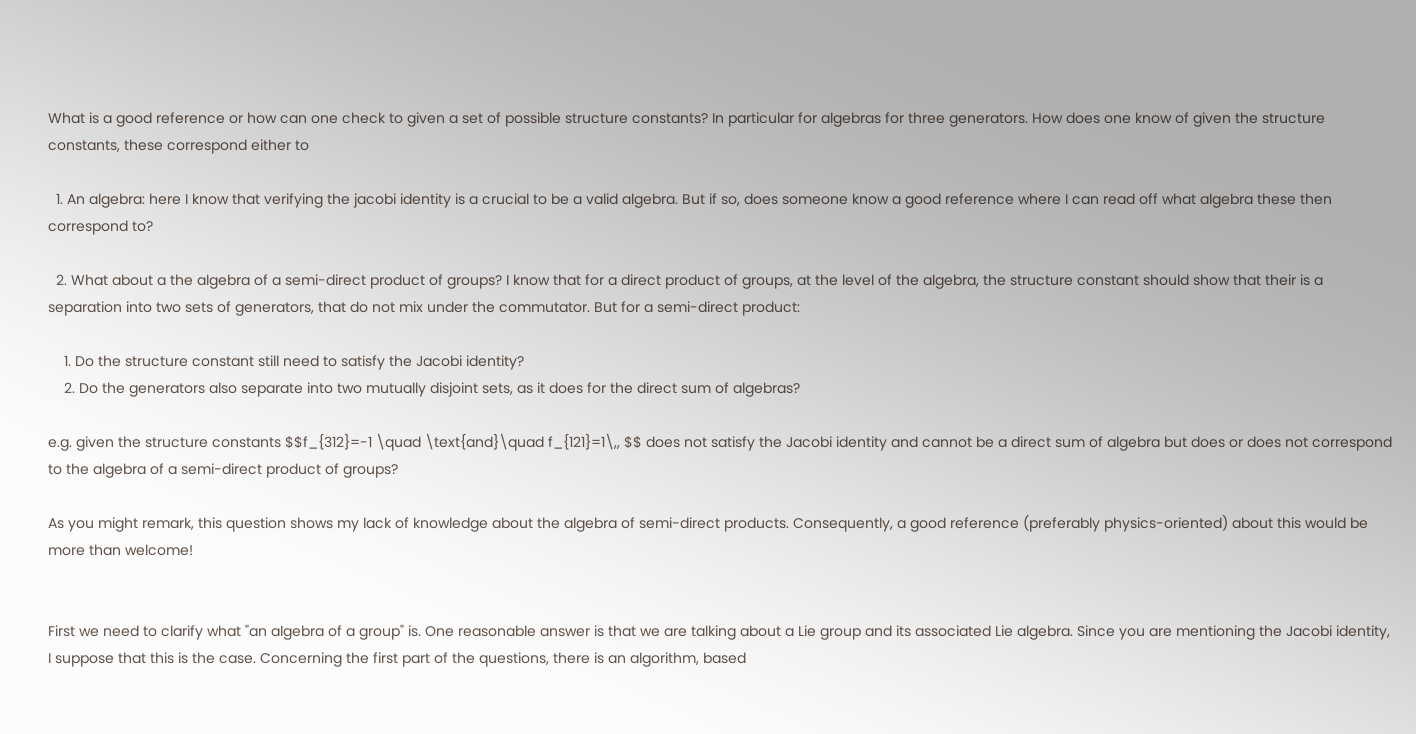What is a good reference or how can one check to given a set of possible structure constants? In particular for algebras for three generators. How does one know of given the structure constants, these correspond either to

  1. An algebra: here I know that verifying the jacobi identity is a crucial to be a valid algebra. But if so, does someone know a good reference where I can read off what algebra these then correspond to?

  2. What about a the algebra of a semi-direct product of groups? I know that for a direct product of groups, at the level of the algebra, the structure constant should show that their is a separation into two sets of generators, that do not mix under the commutator. But for a semi-direct product:

    1. Do the structure constant still need to satisfy the Jacobi identity?
    2. Do the generators also separate into two mutually disjoint sets, as it does for the direct sum of algebras?

e.g. given the structure constants $$f_{312}=-1 \quad \text{and}\quad f_{121}=1\,, $$ does not satisfy the Jacobi identity and cannot be a direct sum of algebra but does or does not correspond to the algebra of a semi-direct product of groups?

As you might remark, this question shows my lack of knowledge about the algebra of semi-direct products. Consequently, a good reference (preferably physics-oriented) about this would be more than welcome!


First we need to clarify what "an algebra of a group" is. One reasonable answer is that we are talking about a Lie group and its associated Lie algebra. Since you are mentioning the Jacobi identity, I suppose that this is the case. Concerning the first part of the questions, there is an algorithm, based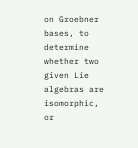on Groebner bases, to determine whether two given Lie algebras are isomorphic, or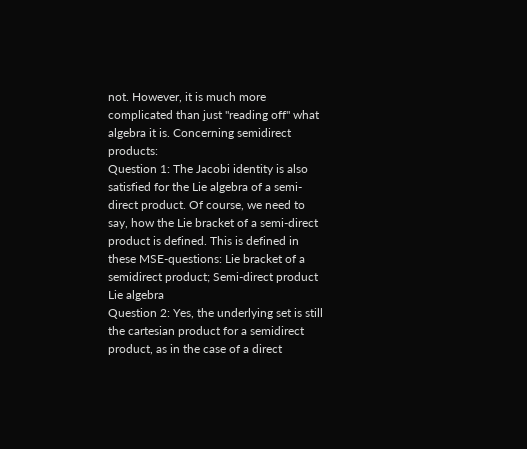not. However, it is much more complicated than just "reading off" what algebra it is. Concerning semidirect products:
Question 1: The Jacobi identity is also satisfied for the Lie algebra of a semi-direct product. Of course, we need to say, how the Lie bracket of a semi-direct product is defined. This is defined in these MSE-questions: Lie bracket of a semidirect product; Semi-direct product Lie algebra
Question 2: Yes, the underlying set is still the cartesian product for a semidirect product, as in the case of a direct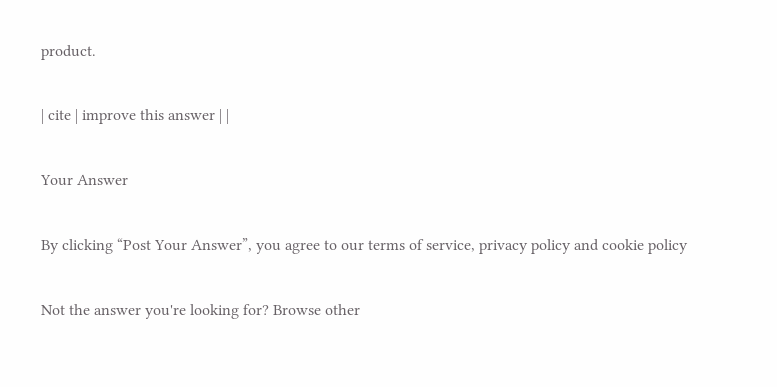product.

| cite | improve this answer | |

Your Answer

By clicking “Post Your Answer”, you agree to our terms of service, privacy policy and cookie policy

Not the answer you're looking for? Browse other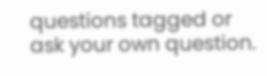questions tagged or ask your own question.